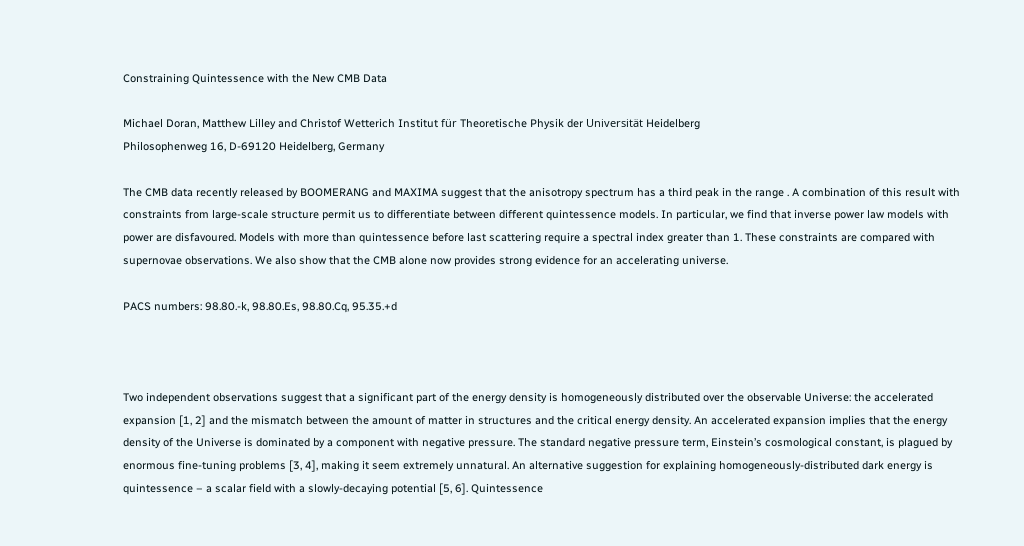Constraining Quintessence with the New CMB Data

Michael Doran, Matthew Lilley and Christof Wetterich Institut für Theoretische Physik der Universität Heidelberg
Philosophenweg 16, D-69120 Heidelberg, Germany

The CMB data recently released by BOOMERANG and MAXIMA suggest that the anisotropy spectrum has a third peak in the range . A combination of this result with constraints from large-scale structure permit us to differentiate between different quintessence models. In particular, we find that inverse power law models with power are disfavoured. Models with more than quintessence before last scattering require a spectral index greater than 1. These constraints are compared with supernovae observations. We also show that the CMB alone now provides strong evidence for an accelerating universe.

PACS numbers: 98.80.-k, 98.80.Es, 98.80.Cq, 95.35.+d



Two independent observations suggest that a significant part of the energy density is homogeneously distributed over the observable Universe: the accelerated expansion [1, 2] and the mismatch between the amount of matter in structures and the critical energy density. An accelerated expansion implies that the energy density of the Universe is dominated by a component with negative pressure. The standard negative pressure term, Einstein’s cosmological constant, is plagued by enormous fine-tuning problems [3, 4], making it seem extremely unnatural. An alternative suggestion for explaining homogeneously-distributed dark energy is quintessence – a scalar field with a slowly-decaying potential [5, 6]. Quintessence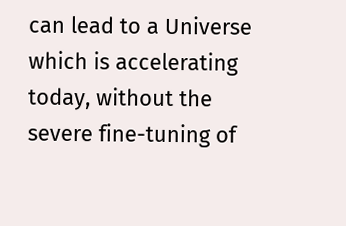can lead to a Universe which is accelerating today, without the severe fine-tuning of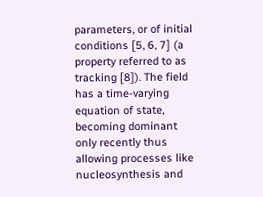parameters, or of initial conditions [5, 6, 7] (a property referred to as tracking [8]). The field has a time-varying equation of state, becoming dominant only recently thus allowing processes like nucleosynthesis and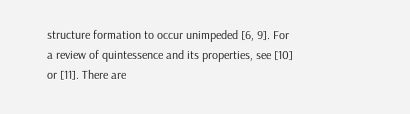structure formation to occur unimpeded [6, 9]. For a review of quintessence and its properties, see [10] or [11]. There are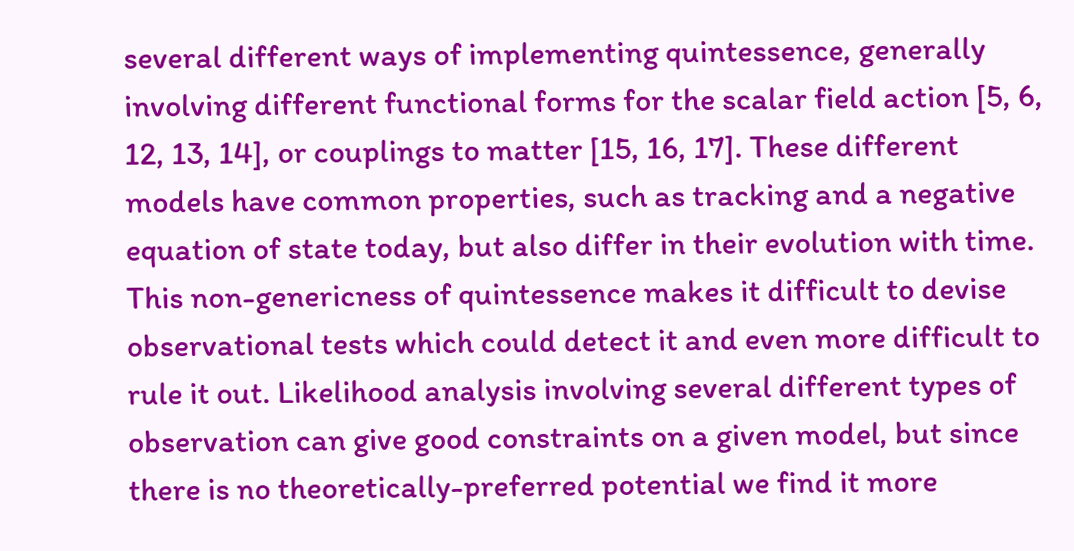several different ways of implementing quintessence, generally involving different functional forms for the scalar field action [5, 6, 12, 13, 14], or couplings to matter [15, 16, 17]. These different models have common properties, such as tracking and a negative equation of state today, but also differ in their evolution with time. This non-genericness of quintessence makes it difficult to devise observational tests which could detect it and even more difficult to rule it out. Likelihood analysis involving several different types of observation can give good constraints on a given model, but since there is no theoretically-preferred potential we find it more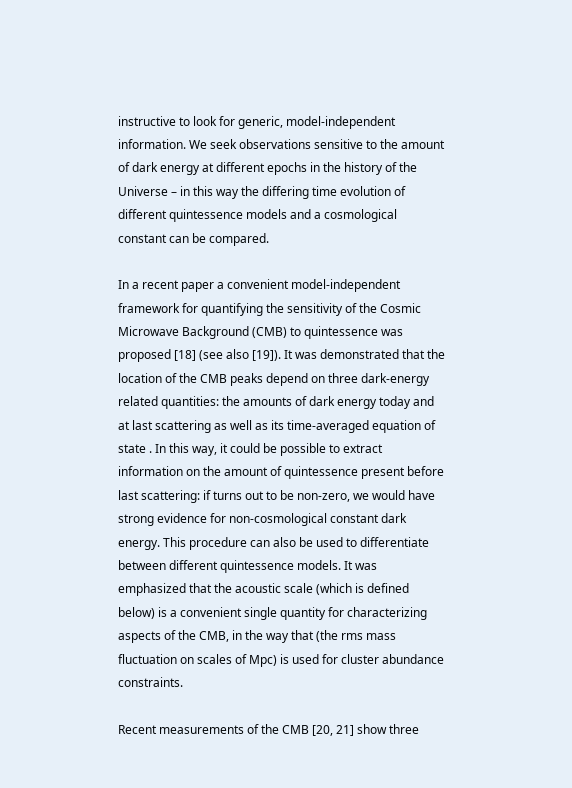instructive to look for generic, model-independent information. We seek observations sensitive to the amount of dark energy at different epochs in the history of the Universe – in this way the differing time evolution of different quintessence models and a cosmological constant can be compared.

In a recent paper a convenient model-independent framework for quantifying the sensitivity of the Cosmic Microwave Background (CMB) to quintessence was proposed [18] (see also [19]). It was demonstrated that the location of the CMB peaks depend on three dark-energy related quantities: the amounts of dark energy today and at last scattering as well as its time-averaged equation of state . In this way, it could be possible to extract information on the amount of quintessence present before last scattering: if turns out to be non-zero, we would have strong evidence for non-cosmological constant dark energy. This procedure can also be used to differentiate between different quintessence models. It was emphasized that the acoustic scale (which is defined below) is a convenient single quantity for characterizing aspects of the CMB, in the way that (the rms mass fluctuation on scales of Mpc) is used for cluster abundance constraints.

Recent measurements of the CMB [20, 21] show three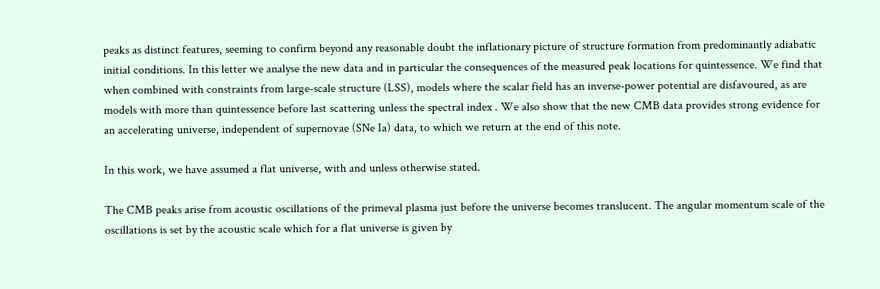peaks as distinct features, seeming to confirm beyond any reasonable doubt the inflationary picture of structure formation from predominantly adiabatic initial conditions. In this letter we analyse the new data and in particular the consequences of the measured peak locations for quintessence. We find that when combined with constraints from large-scale structure (LSS), models where the scalar field has an inverse-power potential are disfavoured, as are models with more than quintessence before last scattering unless the spectral index . We also show that the new CMB data provides strong evidence for an accelerating universe, independent of supernovae (SNe Ia) data, to which we return at the end of this note.

In this work, we have assumed a flat universe, with and unless otherwise stated.

The CMB peaks arise from acoustic oscillations of the primeval plasma just before the universe becomes translucent. The angular momentum scale of the oscillations is set by the acoustic scale which for a flat universe is given by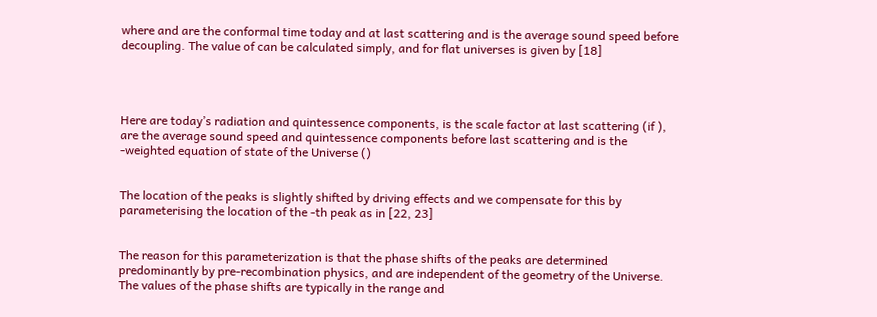where and are the conformal time today and at last scattering and is the average sound speed before decoupling. The value of can be calculated simply, and for flat universes is given by [18]




Here are today’s radiation and quintessence components, is the scale factor at last scattering (if ), are the average sound speed and quintessence components before last scattering and is the -weighted equation of state of the Universe ()


The location of the peaks is slightly shifted by driving effects and we compensate for this by parameterising the location of the -th peak as in [22, 23]


The reason for this parameterization is that the phase shifts of the peaks are determined predominantly by pre-recombination physics, and are independent of the geometry of the Universe. The values of the phase shifts are typically in the range and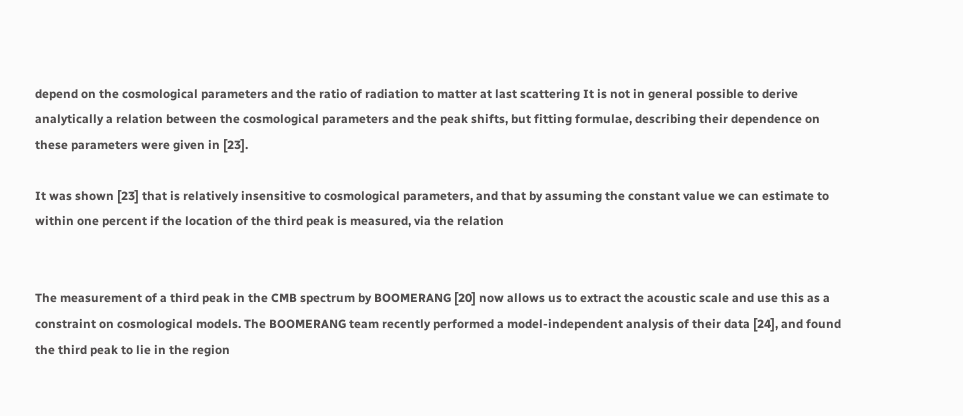depend on the cosmological parameters and the ratio of radiation to matter at last scattering It is not in general possible to derive analytically a relation between the cosmological parameters and the peak shifts, but fitting formulae, describing their dependence on these parameters were given in [23].

It was shown [23] that is relatively insensitive to cosmological parameters, and that by assuming the constant value we can estimate to within one percent if the location of the third peak is measured, via the relation


The measurement of a third peak in the CMB spectrum by BOOMERANG [20] now allows us to extract the acoustic scale and use this as a constraint on cosmological models. The BOOMERANG team recently performed a model-independent analysis of their data [24], and found the third peak to lie in the region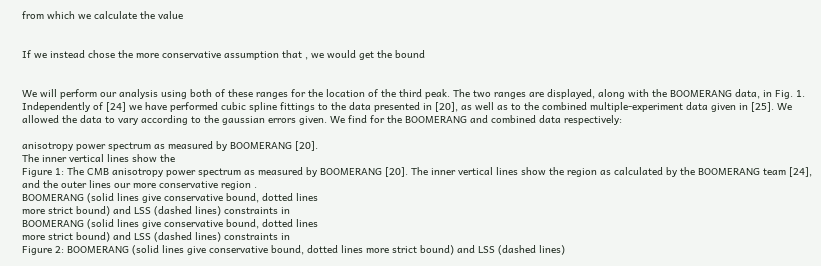from which we calculate the value


If we instead chose the more conservative assumption that , we would get the bound


We will perform our analysis using both of these ranges for the location of the third peak. The two ranges are displayed, along with the BOOMERANG data, in Fig. 1. Independently of [24] we have performed cubic spline fittings to the data presented in [20], as well as to the combined multiple-experiment data given in [25]. We allowed the data to vary according to the gaussian errors given. We find for the BOOMERANG and combined data respectively:

anisotropy power spectrum as measured by BOOMERANG [20].
The inner vertical lines show the
Figure 1: The CMB anisotropy power spectrum as measured by BOOMERANG [20]. The inner vertical lines show the region as calculated by the BOOMERANG team [24], and the outer lines our more conservative region .
BOOMERANG (solid lines give conservative bound, dotted lines
more strict bound) and LSS (dashed lines) constraints in
BOOMERANG (solid lines give conservative bound, dotted lines
more strict bound) and LSS (dashed lines) constraints in
Figure 2: BOOMERANG (solid lines give conservative bound, dotted lines more strict bound) and LSS (dashed lines)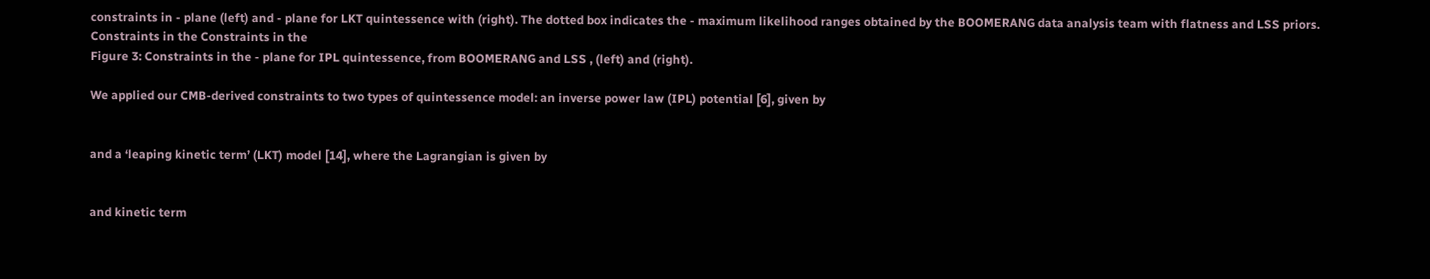constraints in - plane (left) and - plane for LKT quintessence with (right). The dotted box indicates the - maximum likelihood ranges obtained by the BOOMERANG data analysis team with flatness and LSS priors.
Constraints in the Constraints in the
Figure 3: Constraints in the - plane for IPL quintessence, from BOOMERANG and LSS , (left) and (right).

We applied our CMB-derived constraints to two types of quintessence model: an inverse power law (IPL) potential [6], given by


and a ‘leaping kinetic term’ (LKT) model [14], where the Lagrangian is given by


and kinetic term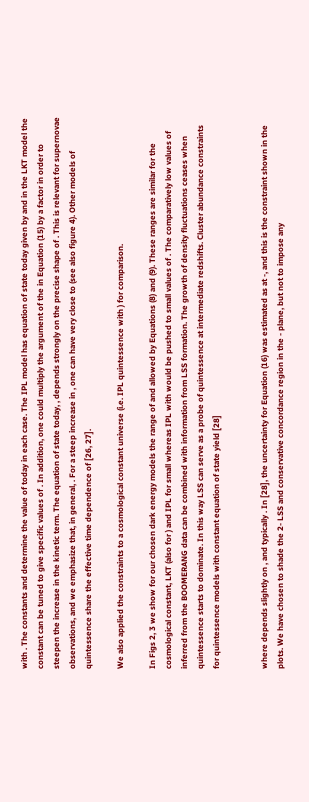with . The constants and determine the value of today in each case. The IPL model has equation of state today given by and in the LKT model the constant can be tuned to give specific values of . In addition, one could multiply the argument of the in Equation (15) by a factor in order to steepen the increase in the kinetic term. The equation of state today, , depends strongly on the precise shape of . This is relevant for supernovae observations, and we emphasize that, in general, . For a steep increase in , one can have very close to (see also figure 4). Other models of quintessence share the effective time dependence of [26, 27].

We also applied the constraints to a cosmological constant universe (i.e. IPL quintessence with ) for comparison.

In Figs 2, 3 we show for our chosen dark energy models the range of and allowed by Equations (8) and (9). These ranges are similar for the cosmological constant, LKT (also for ) and IPL for small whereas IPL with would be pushed to small values of . The comparatively low values of inferred from the BOOMERANG data can be combined with information from LSS formation. The growth of density fluctuations ceases when quintessence starts to dominate. In this way LSS can serve as a probe of quintessence at intermediate redshifts. Cluster abundance constraints for quintessence models with constant equation of state yield [28]


where depends slightly on , and typically . In [28], the uncertainty for Equation (16) was estimated as at -, and this is the constraint shown in the plots. We have chosen to shade the 2- LSS and conservative concordance region in the - plane, but not to impose any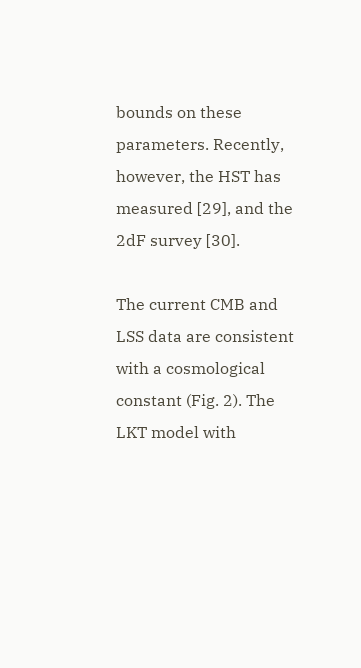bounds on these parameters. Recently, however, the HST has measured [29], and the 2dF survey [30].

The current CMB and LSS data are consistent with a cosmological constant (Fig. 2). The LKT model with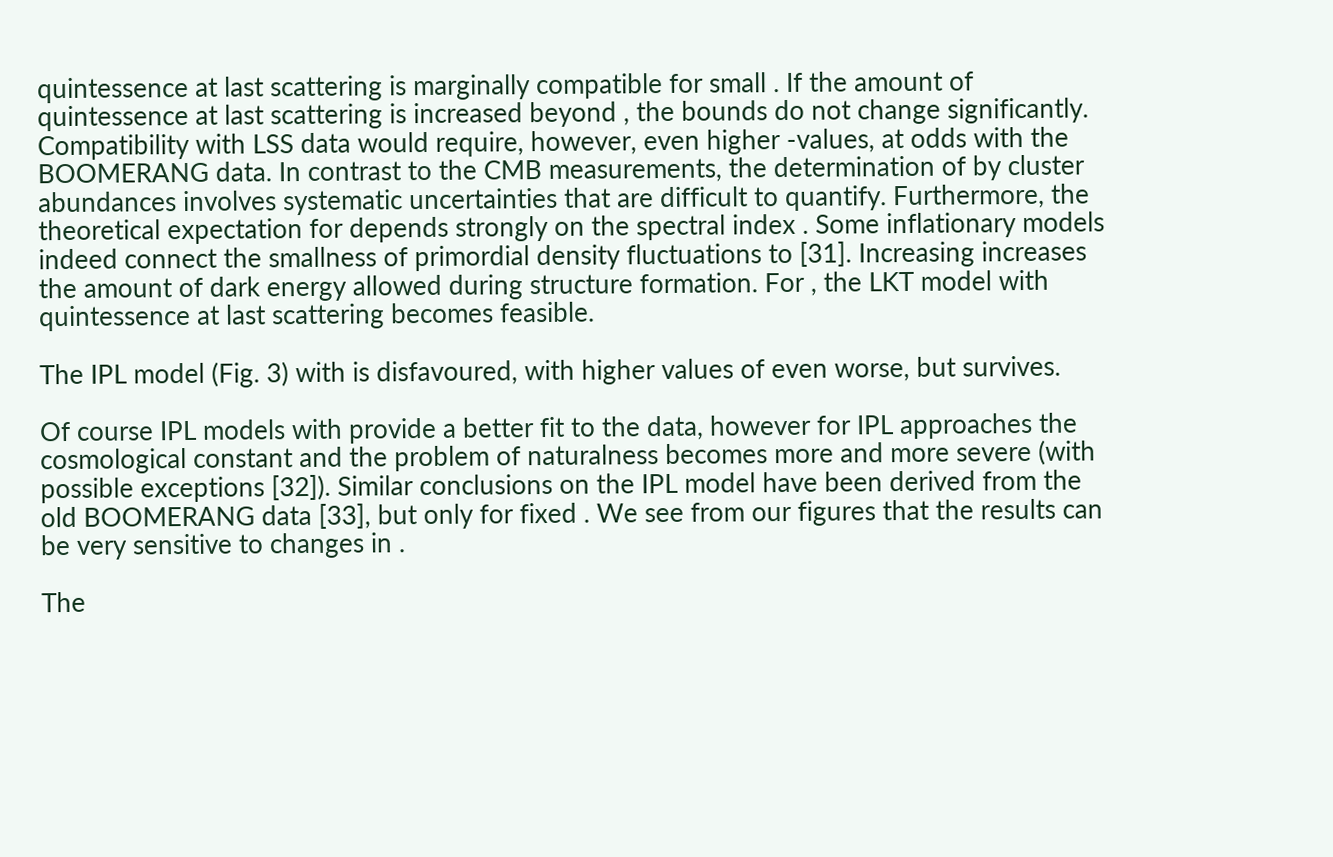quintessence at last scattering is marginally compatible for small . If the amount of quintessence at last scattering is increased beyond , the bounds do not change significantly. Compatibility with LSS data would require, however, even higher -values, at odds with the BOOMERANG data. In contrast to the CMB measurements, the determination of by cluster abundances involves systematic uncertainties that are difficult to quantify. Furthermore, the theoretical expectation for depends strongly on the spectral index . Some inflationary models indeed connect the smallness of primordial density fluctuations to [31]. Increasing increases the amount of dark energy allowed during structure formation. For , the LKT model with quintessence at last scattering becomes feasible.

The IPL model (Fig. 3) with is disfavoured, with higher values of even worse, but survives.

Of course IPL models with provide a better fit to the data, however for IPL approaches the cosmological constant and the problem of naturalness becomes more and more severe (with possible exceptions [32]). Similar conclusions on the IPL model have been derived from the old BOOMERANG data [33], but only for fixed . We see from our figures that the results can be very sensitive to changes in .

The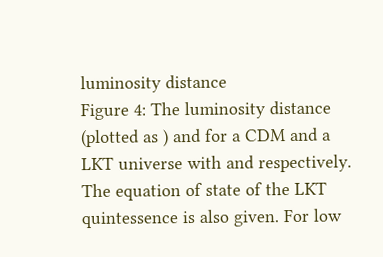luminosity distance
Figure 4: The luminosity distance (plotted as ) and for a CDM and a LKT universe with and respectively. The equation of state of the LKT quintessence is also given. For low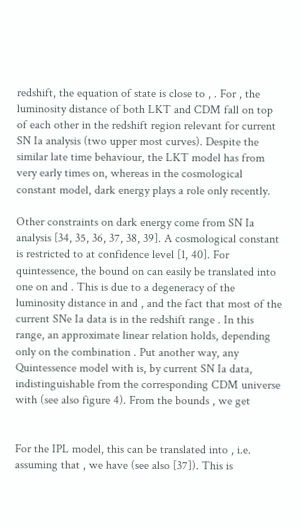redshift, the equation of state is close to , . For , the luminosity distance of both LKT and CDM fall on top of each other in the redshift region relevant for current SN Ia analysis (two upper most curves). Despite the similar late time behaviour, the LKT model has from very early times on, whereas in the cosmological constant model, dark energy plays a role only recently.

Other constraints on dark energy come from SN Ia analysis [34, 35, 36, 37, 38, 39]. A cosmological constant is restricted to at confidence level [1, 40]. For quintessence, the bound on can easily be translated into one on and . This is due to a degeneracy of the luminosity distance in and , and the fact that most of the current SNe Ia data is in the redshift range . In this range, an approximate linear relation holds, depending only on the combination . Put another way, any Quintessence model with is, by current SN Ia data, indistinguishable from the corresponding CDM universe with (see also figure 4). From the bounds , we get


For the IPL model, this can be translated into , i.e. assuming that , we have (see also [37]). This is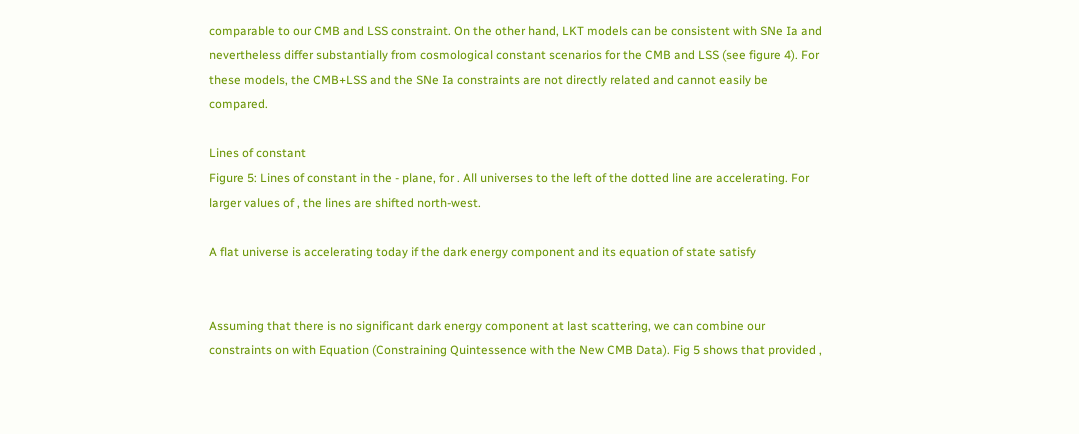comparable to our CMB and LSS constraint. On the other hand, LKT models can be consistent with SNe Ia and nevertheless differ substantially from cosmological constant scenarios for the CMB and LSS (see figure 4). For these models, the CMB+LSS and the SNe Ia constraints are not directly related and cannot easily be compared.

Lines of constant
Figure 5: Lines of constant in the - plane, for . All universes to the left of the dotted line are accelerating. For larger values of , the lines are shifted north-west.

A flat universe is accelerating today if the dark energy component and its equation of state satisfy


Assuming that there is no significant dark energy component at last scattering, we can combine our constraints on with Equation (Constraining Quintessence with the New CMB Data). Fig 5 shows that provided ,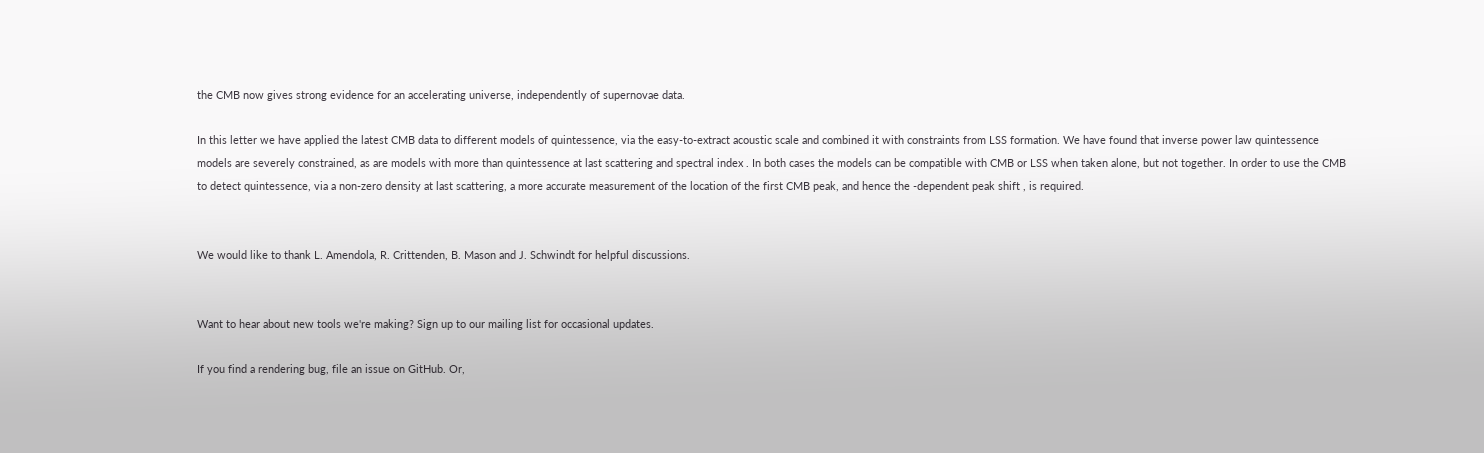the CMB now gives strong evidence for an accelerating universe, independently of supernovae data.

In this letter we have applied the latest CMB data to different models of quintessence, via the easy-to-extract acoustic scale and combined it with constraints from LSS formation. We have found that inverse power law quintessence models are severely constrained, as are models with more than quintessence at last scattering and spectral index . In both cases the models can be compatible with CMB or LSS when taken alone, but not together. In order to use the CMB to detect quintessence, via a non-zero density at last scattering, a more accurate measurement of the location of the first CMB peak, and hence the -dependent peak shift , is required.


We would like to thank L. Amendola, R. Crittenden, B. Mason and J. Schwindt for helpful discussions.


Want to hear about new tools we're making? Sign up to our mailing list for occasional updates.

If you find a rendering bug, file an issue on GitHub. Or,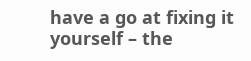have a go at fixing it yourself – the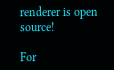renderer is open source!

For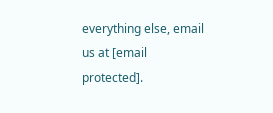everything else, email us at [email protected].